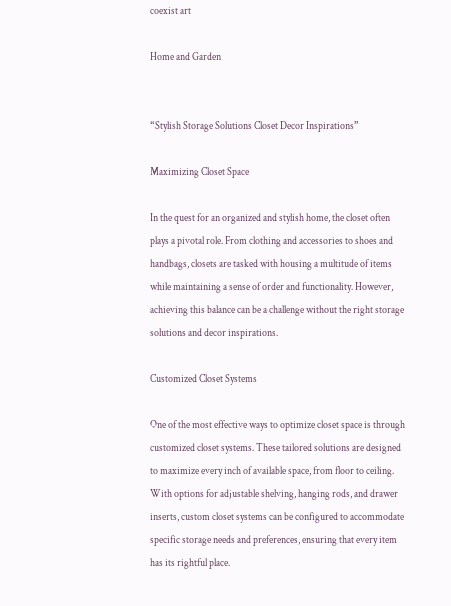coexist art

Home and Garden


“Stylish Storage Solutions Closet Decor Inspirations”

Maximizing Closet Space

In the quest for an organized and stylish home, the closet often plays a pivotal role. From clothing and accessories to shoes and handbags, closets are tasked with housing a multitude of items while maintaining a sense of order and functionality. However, achieving this balance can be a challenge without the right storage solutions and decor inspirations.

Customized Closet Systems

One of the most effective ways to optimize closet space is through customized closet systems. These tailored solutions are designed to maximize every inch of available space, from floor to ceiling. With options for adjustable shelving, hanging rods, and drawer inserts, custom closet systems can be configured to accommodate specific storage needs and preferences, ensuring that every item has its rightful place.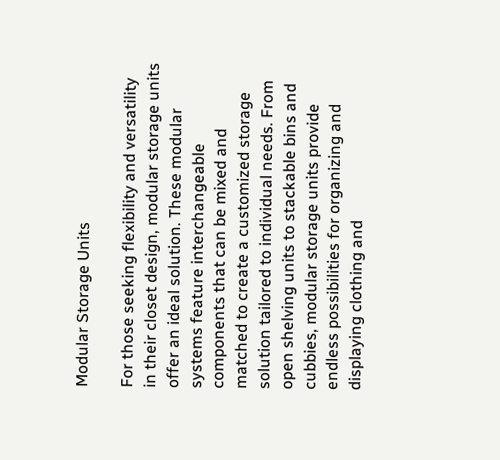Modular Storage Units

For those seeking flexibility and versatility in their closet design, modular storage units offer an ideal solution. These modular systems feature interchangeable components that can be mixed and matched to create a customized storage solution tailored to individual needs. From open shelving units to stackable bins and cubbies, modular storage units provide endless possibilities for organizing and displaying clothing and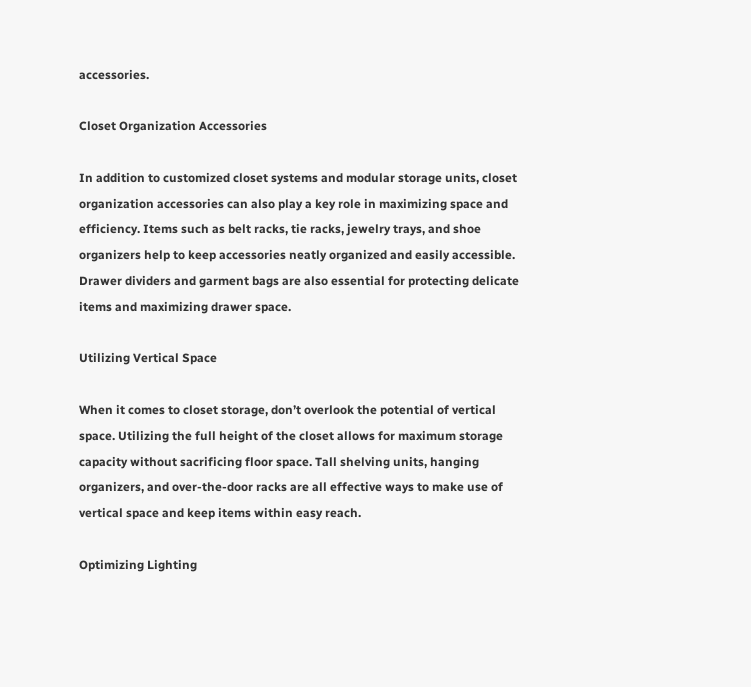accessories.

Closet Organization Accessories

In addition to customized closet systems and modular storage units, closet organization accessories can also play a key role in maximizing space and efficiency. Items such as belt racks, tie racks, jewelry trays, and shoe organizers help to keep accessories neatly organized and easily accessible. Drawer dividers and garment bags are also essential for protecting delicate items and maximizing drawer space.

Utilizing Vertical Space

When it comes to closet storage, don’t overlook the potential of vertical space. Utilizing the full height of the closet allows for maximum storage capacity without sacrificing floor space. Tall shelving units, hanging organizers, and over-the-door racks are all effective ways to make use of vertical space and keep items within easy reach.

Optimizing Lighting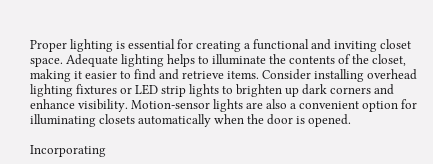Proper lighting is essential for creating a functional and inviting closet space. Adequate lighting helps to illuminate the contents of the closet, making it easier to find and retrieve items. Consider installing overhead lighting fixtures or LED strip lights to brighten up dark corners and enhance visibility. Motion-sensor lights are also a convenient option for illuminating closets automatically when the door is opened.

Incorporating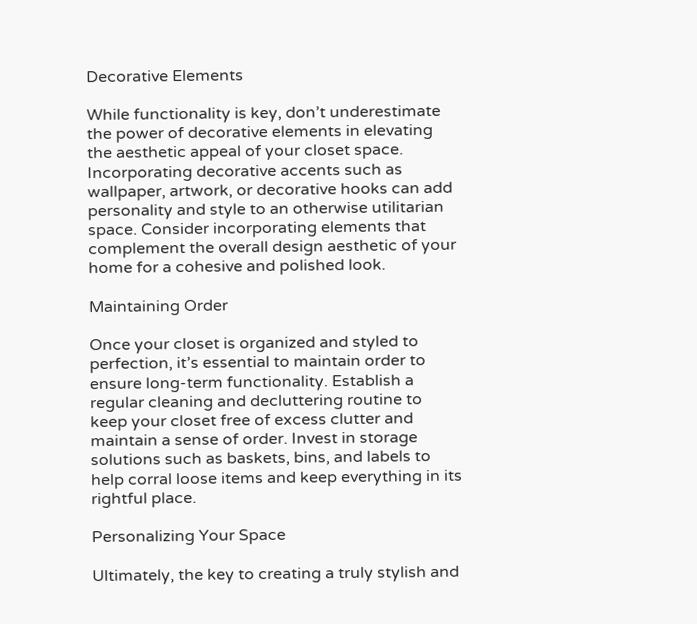Decorative Elements

While functionality is key, don’t underestimate the power of decorative elements in elevating the aesthetic appeal of your closet space. Incorporating decorative accents such as wallpaper, artwork, or decorative hooks can add personality and style to an otherwise utilitarian space. Consider incorporating elements that complement the overall design aesthetic of your home for a cohesive and polished look.

Maintaining Order

Once your closet is organized and styled to perfection, it’s essential to maintain order to ensure long-term functionality. Establish a regular cleaning and decluttering routine to keep your closet free of excess clutter and maintain a sense of order. Invest in storage solutions such as baskets, bins, and labels to help corral loose items and keep everything in its rightful place.

Personalizing Your Space

Ultimately, the key to creating a truly stylish and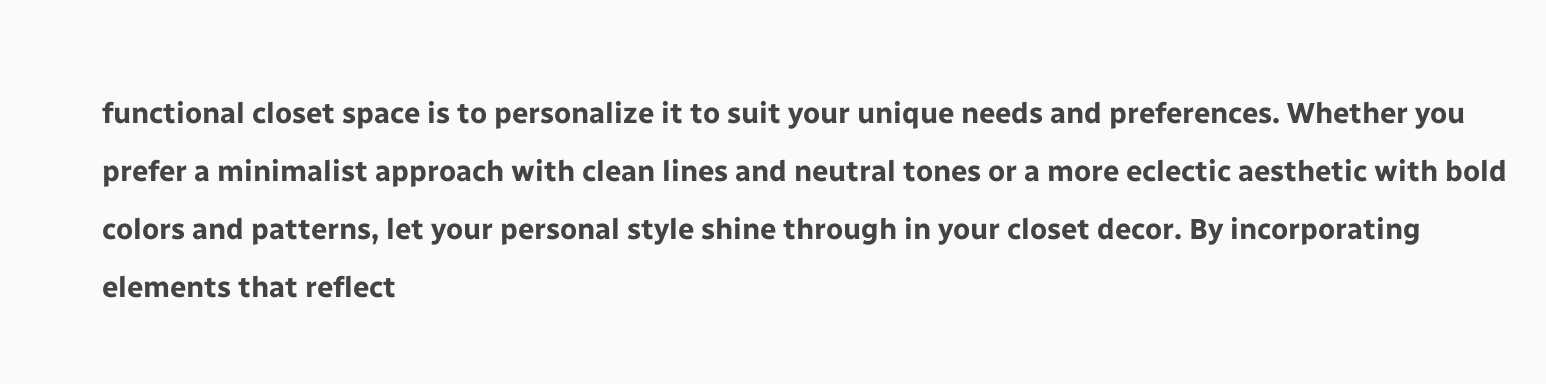functional closet space is to personalize it to suit your unique needs and preferences. Whether you prefer a minimalist approach with clean lines and neutral tones or a more eclectic aesthetic with bold colors and patterns, let your personal style shine through in your closet decor. By incorporating elements that reflect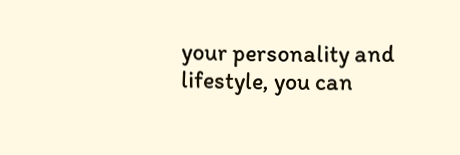your personality and lifestyle, you can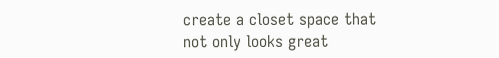create a closet space that not only looks great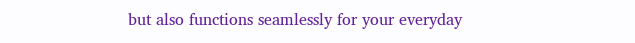but also functions seamlessly for your everyday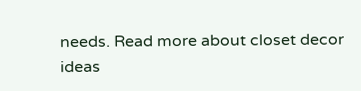needs. Read more about closet decor ideas